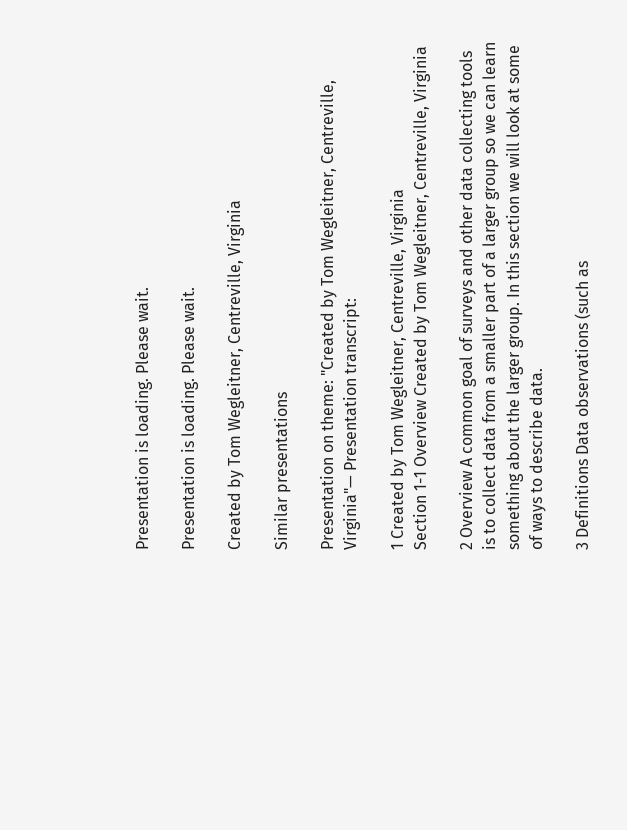Presentation is loading. Please wait.

Presentation is loading. Please wait.

Created by Tom Wegleitner, Centreville, Virginia

Similar presentations

Presentation on theme: "Created by Tom Wegleitner, Centreville, Virginia"— Presentation transcript:

1 Created by Tom Wegleitner, Centreville, Virginia
Section 1-1 Overview Created by Tom Wegleitner, Centreville, Virginia

2 Overview A common goal of surveys and other data collecting tools is to collect data from a smaller part of a larger group so we can learn something about the larger group. In this section we will look at some of ways to describe data.

3 Definitions Data observations (such as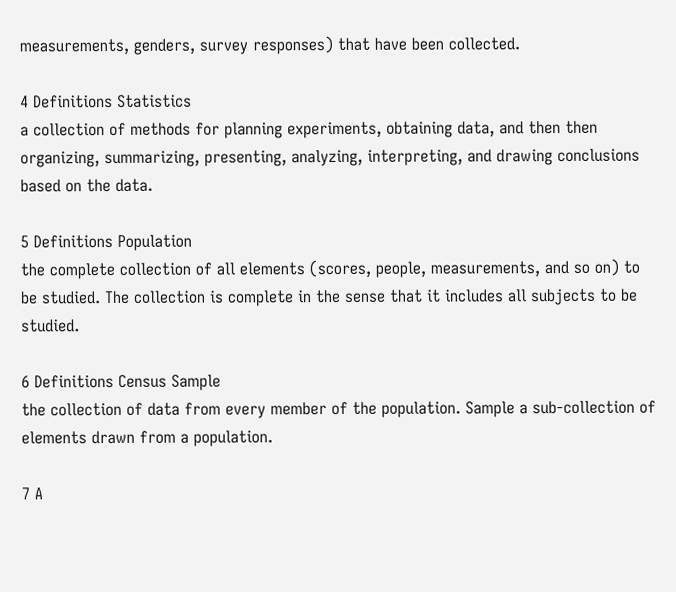measurements, genders, survey responses) that have been collected.

4 Definitions Statistics
a collection of methods for planning experiments, obtaining data, and then then organizing, summarizing, presenting, analyzing, interpreting, and drawing conclusions based on the data.

5 Definitions Population
the complete collection of all elements (scores, people, measurements, and so on) to be studied. The collection is complete in the sense that it includes all subjects to be studied.

6 Definitions Census Sample
the collection of data from every member of the population. Sample a sub-collection of elements drawn from a population.

7 A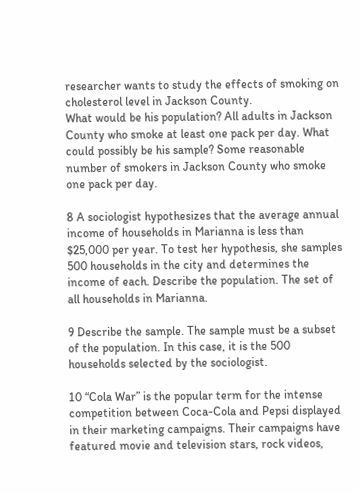researcher wants to study the effects of smoking on cholesterol level in Jackson County.
What would be his population? All adults in Jackson County who smoke at least one pack per day. What could possibly be his sample? Some reasonable number of smokers in Jackson County who smoke one pack per day.

8 A sociologist hypothesizes that the average annual income of households in Marianna is less than $25,000 per year. To test her hypothesis, she samples 500 households in the city and determines the income of each. Describe the population. The set of all households in Marianna.

9 Describe the sample. The sample must be a subset of the population. In this case, it is the 500 households selected by the sociologist.

10 “Cola War” is the popular term for the intense competition between Coca-Cola and Pepsi displayed in their marketing campaigns. Their campaigns have featured movie and television stars, rock videos,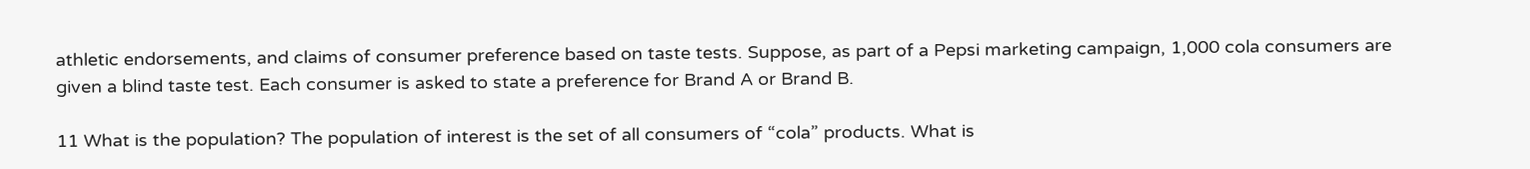athletic endorsements, and claims of consumer preference based on taste tests. Suppose, as part of a Pepsi marketing campaign, 1,000 cola consumers are given a blind taste test. Each consumer is asked to state a preference for Brand A or Brand B.

11 What is the population? The population of interest is the set of all consumers of “cola” products. What is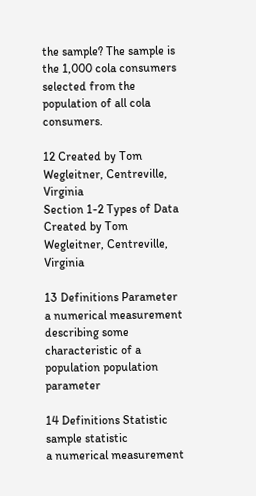the sample? The sample is the 1,000 cola consumers selected from the population of all cola consumers.

12 Created by Tom Wegleitner, Centreville, Virginia
Section 1-2 Types of Data Created by Tom Wegleitner, Centreville, Virginia

13 Definitions Parameter
a numerical measurement describing some characteristic of a population population parameter

14 Definitions Statistic sample statistic
a numerical measurement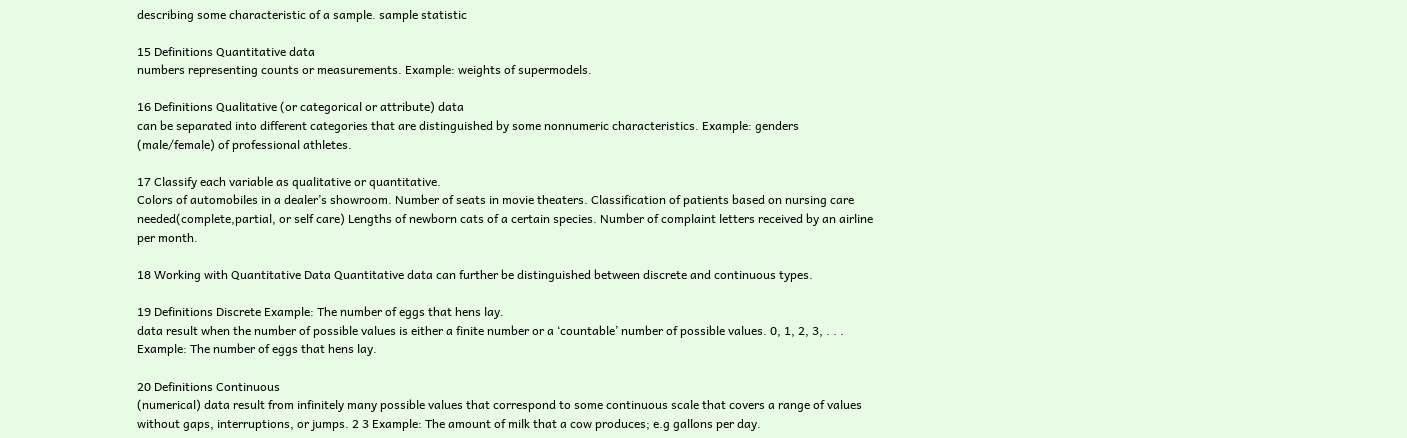describing some characteristic of a sample. sample statistic

15 Definitions Quantitative data
numbers representing counts or measurements. Example: weights of supermodels.

16 Definitions Qualitative (or categorical or attribute) data
can be separated into different categories that are distinguished by some nonnumeric characteristics. Example: genders (male/female) of professional athletes.

17 Classify each variable as qualitative or quantitative.
Colors of automobiles in a dealer’s showroom. Number of seats in movie theaters. Classification of patients based on nursing care needed(complete,partial, or self care) Lengths of newborn cats of a certain species. Number of complaint letters received by an airline per month.

18 Working with Quantitative Data Quantitative data can further be distinguished between discrete and continuous types.

19 Definitions Discrete Example: The number of eggs that hens lay.
data result when the number of possible values is either a finite number or a ‘countable’ number of possible values. 0, 1, 2, 3, . . . Example: The number of eggs that hens lay.

20 Definitions Continuous
(numerical) data result from infinitely many possible values that correspond to some continuous scale that covers a range of values without gaps, interruptions, or jumps. 2 3 Example: The amount of milk that a cow produces; e.g gallons per day.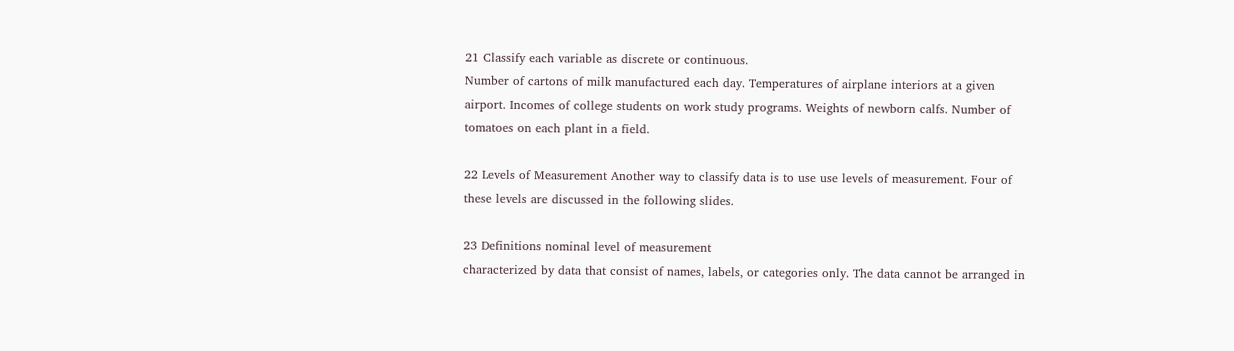21 Classify each variable as discrete or continuous.
Number of cartons of milk manufactured each day. Temperatures of airplane interiors at a given airport. Incomes of college students on work study programs. Weights of newborn calfs. Number of tomatoes on each plant in a field.

22 Levels of Measurement Another way to classify data is to use use levels of measurement. Four of these levels are discussed in the following slides.

23 Definitions nominal level of measurement
characterized by data that consist of names, labels, or categories only. The data cannot be arranged in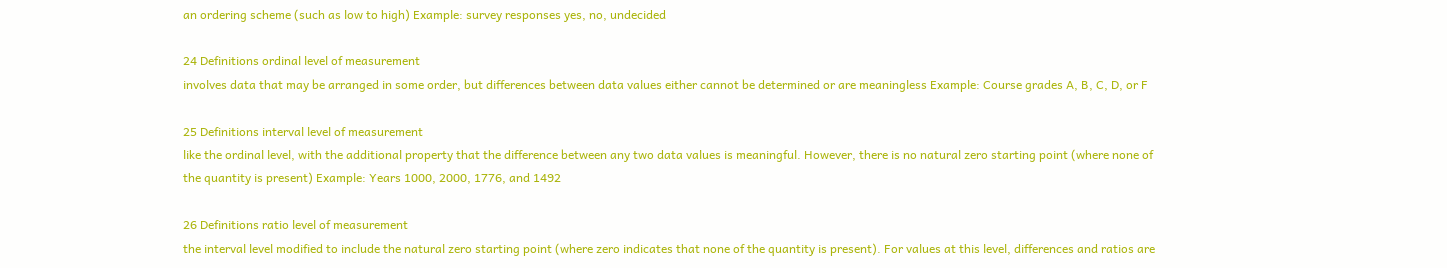an ordering scheme (such as low to high) Example: survey responses yes, no, undecided

24 Definitions ordinal level of measurement
involves data that may be arranged in some order, but differences between data values either cannot be determined or are meaningless Example: Course grades A, B, C, D, or F

25 Definitions interval level of measurement
like the ordinal level, with the additional property that the difference between any two data values is meaningful. However, there is no natural zero starting point (where none of the quantity is present) Example: Years 1000, 2000, 1776, and 1492

26 Definitions ratio level of measurement
the interval level modified to include the natural zero starting point (where zero indicates that none of the quantity is present). For values at this level, differences and ratios are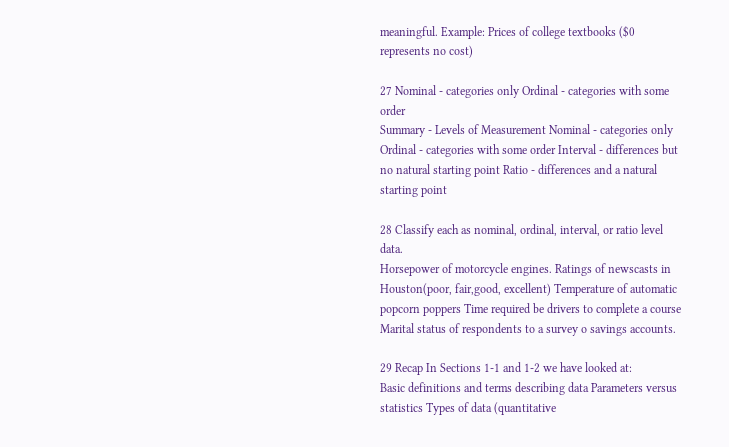meaningful. Example: Prices of college textbooks ($0 represents no cost)

27 Nominal - categories only Ordinal - categories with some order
Summary - Levels of Measurement Nominal - categories only Ordinal - categories with some order Interval - differences but no natural starting point Ratio - differences and a natural starting point

28 Classify each as nominal, ordinal, interval, or ratio level data.
Horsepower of motorcycle engines. Ratings of newscasts in Houston(poor, fair,good, excellent) Temperature of automatic popcorn poppers Time required be drivers to complete a course Marital status of respondents to a survey o savings accounts.

29 Recap In Sections 1-1 and 1-2 we have looked at:
Basic definitions and terms describing data Parameters versus statistics Types of data (quantitative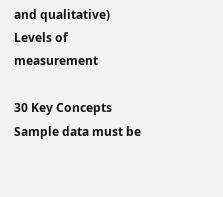and qualitative) Levels of measurement

30 Key Concepts Sample data must be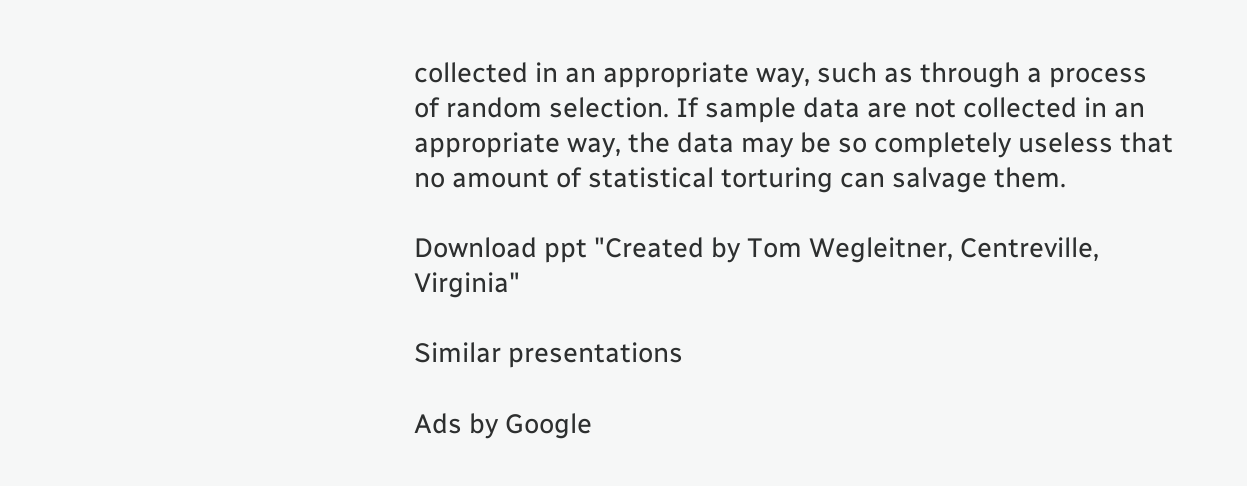collected in an appropriate way, such as through a process of random selection. If sample data are not collected in an appropriate way, the data may be so completely useless that no amount of statistical torturing can salvage them.

Download ppt "Created by Tom Wegleitner, Centreville, Virginia"

Similar presentations

Ads by Google